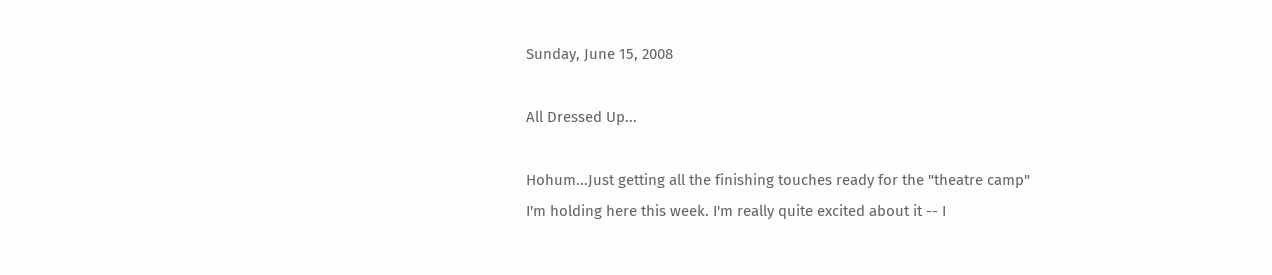Sunday, June 15, 2008

All Dressed Up...

Hohum...Just getting all the finishing touches ready for the "theatre camp" I'm holding here this week. I'm really quite excited about it -- I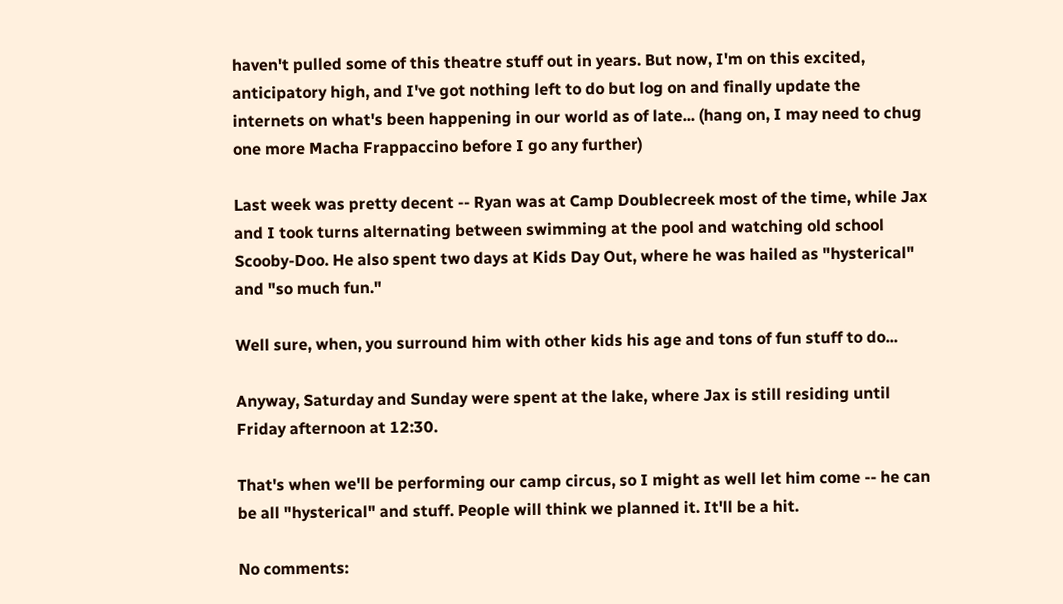haven't pulled some of this theatre stuff out in years. But now, I'm on this excited, anticipatory high, and I've got nothing left to do but log on and finally update the internets on what's been happening in our world as of late... (hang on, I may need to chug one more Macha Frappaccino before I go any further)

Last week was pretty decent -- Ryan was at Camp Doublecreek most of the time, while Jax and I took turns alternating between swimming at the pool and watching old school Scooby-Doo. He also spent two days at Kids Day Out, where he was hailed as "hysterical" and "so much fun."

Well sure, when, you surround him with other kids his age and tons of fun stuff to do...

Anyway, Saturday and Sunday were spent at the lake, where Jax is still residing until Friday afternoon at 12:30.

That's when we'll be performing our camp circus, so I might as well let him come -- he can be all "hysterical" and stuff. People will think we planned it. It'll be a hit.

No comments: